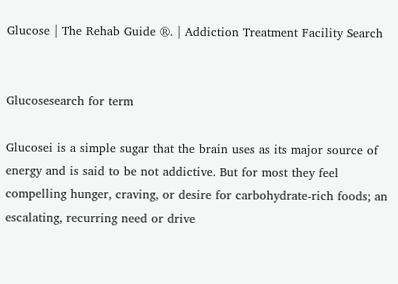Glucose | The Rehab Guide ®. | Addiction Treatment Facility Search


Glucosesearch for term

Glucosei is a simple sugar that the brain uses as its major source of energy and is said to be not addictive. But for most they feel compelling hunger, craving, or desire for carbohydrate-rich foods; an escalating, recurring need or drive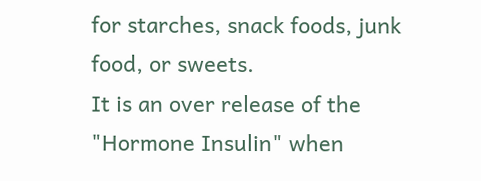for starches, snack foods, junk food, or sweets.
It is an over release of the "Hormone Insulin" when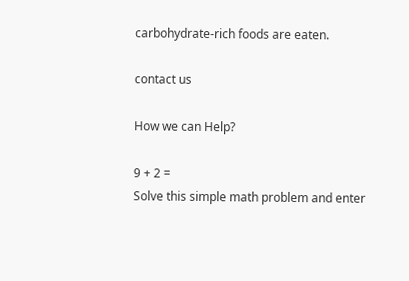carbohydrate-rich foods are eaten.

contact us

How we can Help?

9 + 2 =
Solve this simple math problem and enter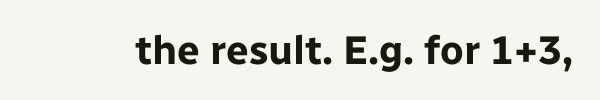the result. E.g. for 1+3,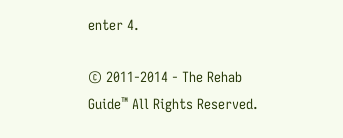enter 4.

© 2011-2014 - The Rehab Guide™ All Rights Reserved.